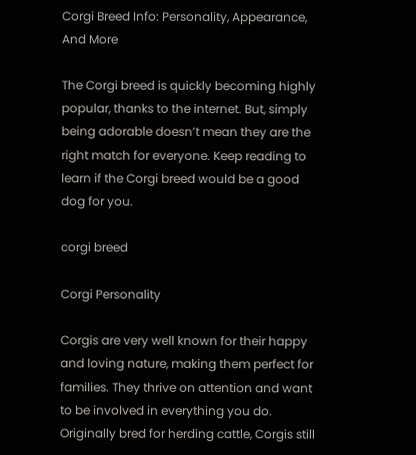Corgi Breed Info: Personality, Appearance, And More

The Corgi breed is quickly becoming highly popular, thanks to the internet. But, simply being adorable doesn’t mean they are the right match for everyone. Keep reading to learn if the Corgi breed would be a good dog for you.

corgi breed

Corgi Personality

Corgis are very well known for their happy and loving nature, making them perfect for families. They thrive on attention and want to be involved in everything you do. Originally bred for herding cattle, Corgis still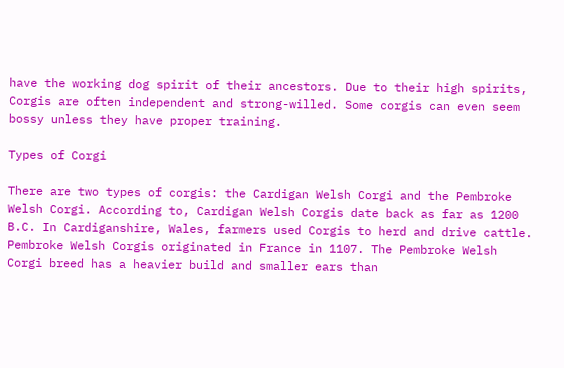have the working dog spirit of their ancestors. Due to their high spirits, Corgis are often independent and strong-willed. Some corgis can even seem bossy unless they have proper training.

Types of Corgi

There are two types of corgis: the Cardigan Welsh Corgi and the Pembroke Welsh Corgi. According to, Cardigan Welsh Corgis date back as far as 1200 B.C. In Cardiganshire, Wales, farmers used Corgis to herd and drive cattle. Pembroke Welsh Corgis originated in France in 1107. The Pembroke Welsh Corgi breed has a heavier build and smaller ears than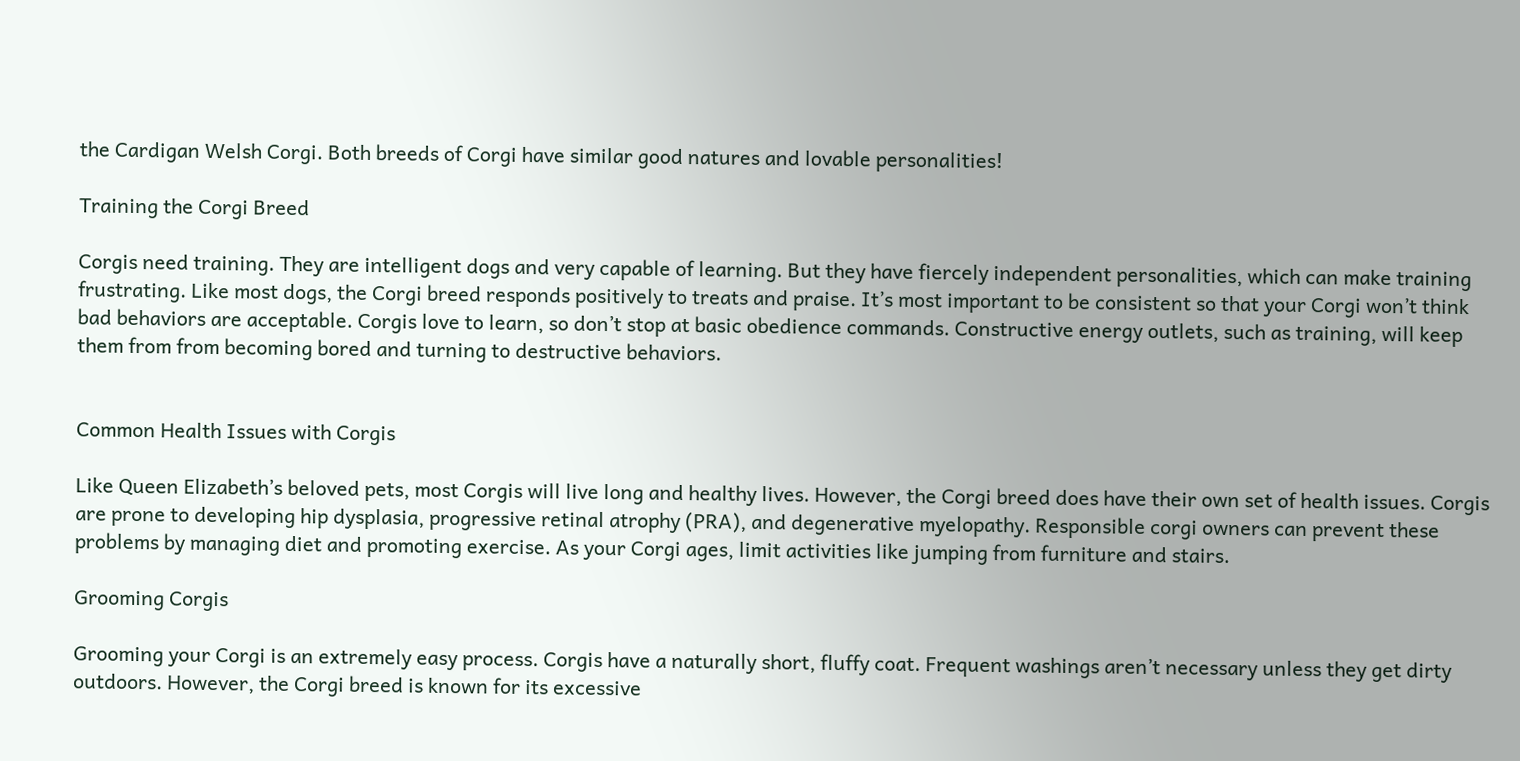the Cardigan Welsh Corgi. Both breeds of Corgi have similar good natures and lovable personalities!

Training the Corgi Breed

Corgis need training. They are intelligent dogs and very capable of learning. But they have fiercely independent personalities, which can make training frustrating. Like most dogs, the Corgi breed responds positively to treats and praise. It’s most important to be consistent so that your Corgi won’t think bad behaviors are acceptable. Corgis love to learn, so don’t stop at basic obedience commands. Constructive energy outlets, such as training, will keep them from from becoming bored and turning to destructive behaviors.


Common Health Issues with Corgis

Like Queen Elizabeth’s beloved pets, most Corgis will live long and healthy lives. However, the Corgi breed does have their own set of health issues. Corgis are prone to developing hip dysplasia, progressive retinal atrophy (PRA), and degenerative myelopathy. Responsible corgi owners can prevent these problems by managing diet and promoting exercise. As your Corgi ages, limit activities like jumping from furniture and stairs.

Grooming Corgis

Grooming your Corgi is an extremely easy process. Corgis have a naturally short, fluffy coat. Frequent washings aren’t necessary unless they get dirty outdoors. However, the Corgi breed is known for its excessive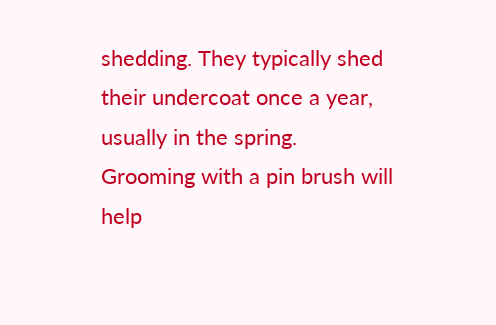shedding. They typically shed their undercoat once a year, usually in the spring. Grooming with a pin brush will help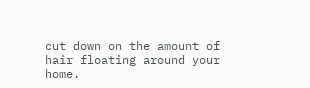cut down on the amount of hair floating around your home.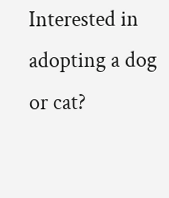Interested in adopting a dog or cat?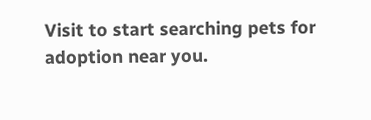Visit to start searching pets for adoption near you.